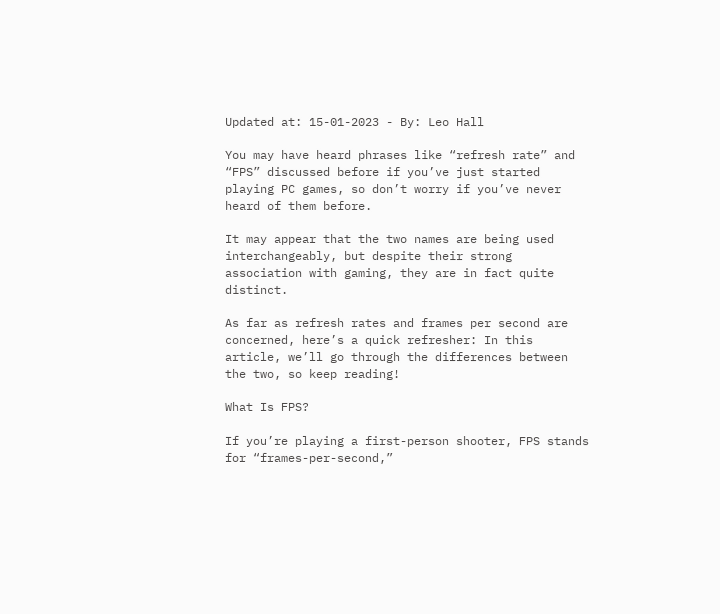Updated at: 15-01-2023 - By: Leo Hall

You may have heard phrases like “refresh rate” and “FPS” discussed before if you’ve just started playing PC games, so don’t worry if you’ve never heard of them before.

It may appear that the two names are being used interchangeably, but despite their strong association with gaming, they are in fact quite distinct.

As far as refresh rates and frames per second are concerned, here’s a quick refresher: In this article, we’ll go through the differences between the two, so keep reading!

What Is FPS?

If you’re playing a first-person shooter, FPS stands for “frames-per-second,”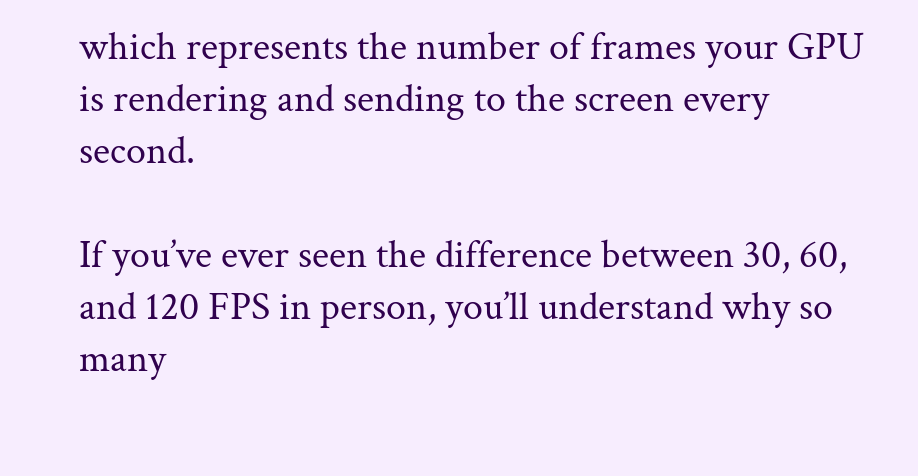which represents the number of frames your GPU is rendering and sending to the screen every second.

If you’ve ever seen the difference between 30, 60, and 120 FPS in person, you’ll understand why so many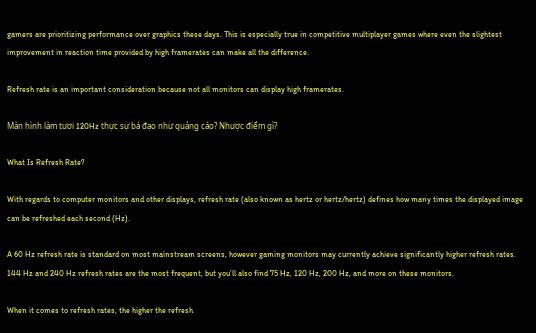gamers are prioritizing performance over graphics these days. This is especially true in competitive multiplayer games where even the slightest improvement in reaction time provided by high framerates can make all the difference.

Refresh rate is an important consideration because not all monitors can display high framerates.

Màn hình làm tươi 120Hz thực sự bá đạo như quảng cáo? Nhược điểm gì?

What Is Refresh Rate?

With regards to computer monitors and other displays, refresh rate (also known as hertz or hertz/hertz) defines how many times the displayed image can be refreshed each second (Hz).

A 60 Hz refresh rate is standard on most mainstream screens, however gaming monitors may currently achieve significantly higher refresh rates. 144 Hz and 240 Hz refresh rates are the most frequent, but you’ll also find 75 Hz, 120 Hz, 200 Hz, and more on these monitors.

When it comes to refresh rates, the higher the refresh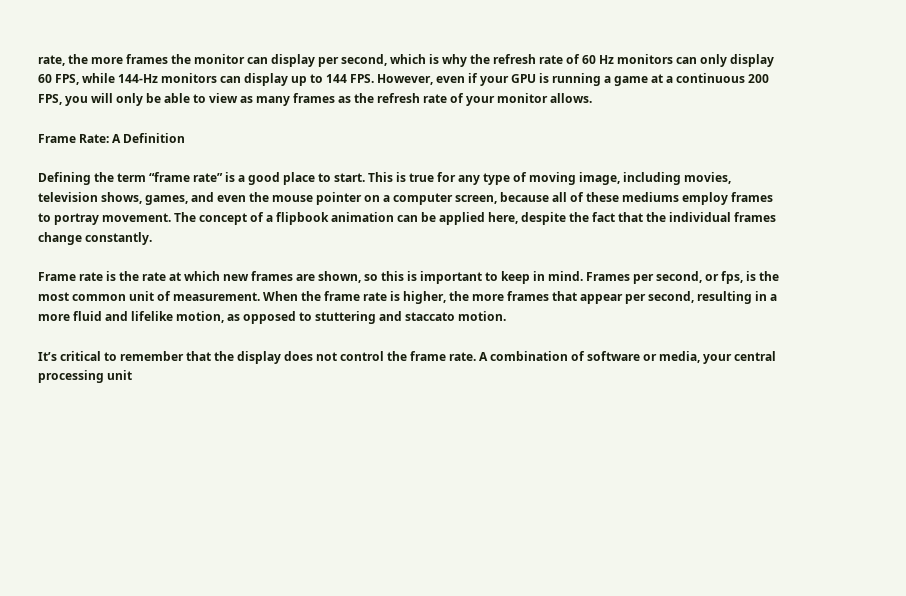rate, the more frames the monitor can display per second, which is why the refresh rate of 60 Hz monitors can only display 60 FPS, while 144-Hz monitors can display up to 144 FPS. However, even if your GPU is running a game at a continuous 200 FPS, you will only be able to view as many frames as the refresh rate of your monitor allows.

Frame Rate: A Definition

Defining the term “frame rate” is a good place to start. This is true for any type of moving image, including movies, television shows, games, and even the mouse pointer on a computer screen, because all of these mediums employ frames to portray movement. The concept of a flipbook animation can be applied here, despite the fact that the individual frames change constantly.

Frame rate is the rate at which new frames are shown, so this is important to keep in mind. Frames per second, or fps, is the most common unit of measurement. When the frame rate is higher, the more frames that appear per second, resulting in a more fluid and lifelike motion, as opposed to stuttering and staccato motion.

It’s critical to remember that the display does not control the frame rate. A combination of software or media, your central processing unit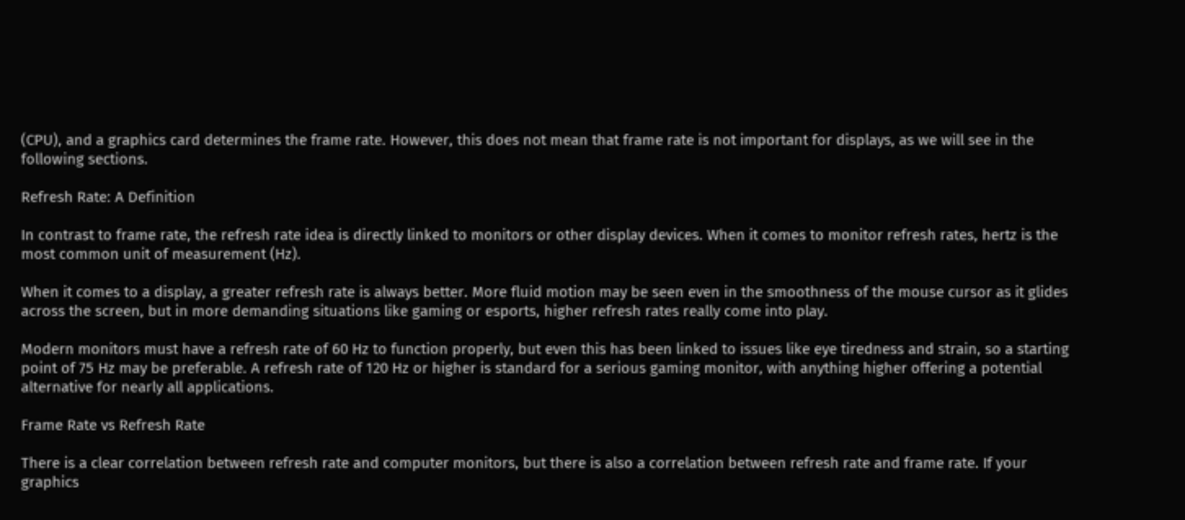(CPU), and a graphics card determines the frame rate. However, this does not mean that frame rate is not important for displays, as we will see in the following sections.

Refresh Rate: A Definition

In contrast to frame rate, the refresh rate idea is directly linked to monitors or other display devices. When it comes to monitor refresh rates, hertz is the most common unit of measurement (Hz).

When it comes to a display, a greater refresh rate is always better. More fluid motion may be seen even in the smoothness of the mouse cursor as it glides across the screen, but in more demanding situations like gaming or esports, higher refresh rates really come into play.

Modern monitors must have a refresh rate of 60 Hz to function properly, but even this has been linked to issues like eye tiredness and strain, so a starting point of 75 Hz may be preferable. A refresh rate of 120 Hz or higher is standard for a serious gaming monitor, with anything higher offering a potential alternative for nearly all applications.

Frame Rate vs Refresh Rate

There is a clear correlation between refresh rate and computer monitors, but there is also a correlation between refresh rate and frame rate. If your graphics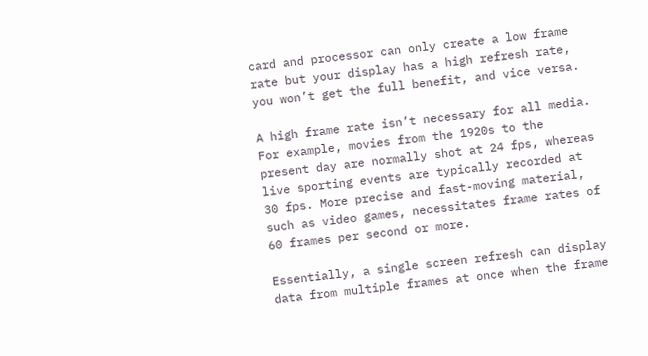card and processor can only create a low frame rate but your display has a high refresh rate, you won’t get the full benefit, and vice versa.

A high frame rate isn’t necessary for all media. For example, movies from the 1920s to the present day are normally shot at 24 fps, whereas live sporting events are typically recorded at 30 fps. More precise and fast-moving material, such as video games, necessitates frame rates of 60 frames per second or more.

Essentially, a single screen refresh can display data from multiple frames at once when the frame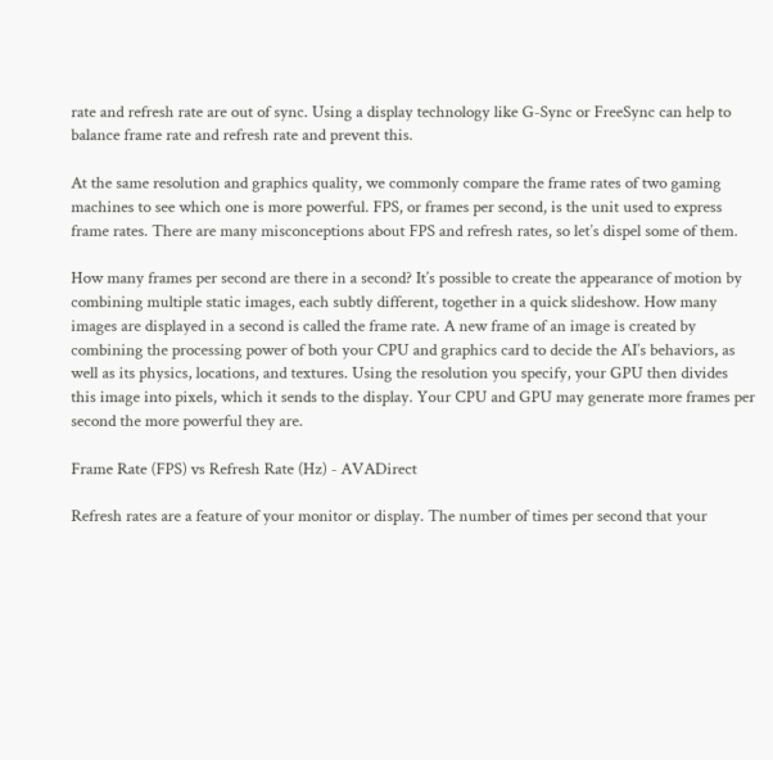rate and refresh rate are out of sync. Using a display technology like G-Sync or FreeSync can help to balance frame rate and refresh rate and prevent this.

At the same resolution and graphics quality, we commonly compare the frame rates of two gaming machines to see which one is more powerful. FPS, or frames per second, is the unit used to express frame rates. There are many misconceptions about FPS and refresh rates, so let’s dispel some of them.

How many frames per second are there in a second? It’s possible to create the appearance of motion by combining multiple static images, each subtly different, together in a quick slideshow. How many images are displayed in a second is called the frame rate. A new frame of an image is created by combining the processing power of both your CPU and graphics card to decide the AI’s behaviors, as well as its physics, locations, and textures. Using the resolution you specify, your GPU then divides this image into pixels, which it sends to the display. Your CPU and GPU may generate more frames per second the more powerful they are.

Frame Rate (FPS) vs Refresh Rate (Hz) - AVADirect

Refresh rates are a feature of your monitor or display. The number of times per second that your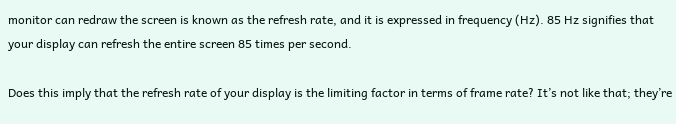monitor can redraw the screen is known as the refresh rate, and it is expressed in frequency (Hz). 85 Hz signifies that your display can refresh the entire screen 85 times per second.

Does this imply that the refresh rate of your display is the limiting factor in terms of frame rate? It’s not like that; they’re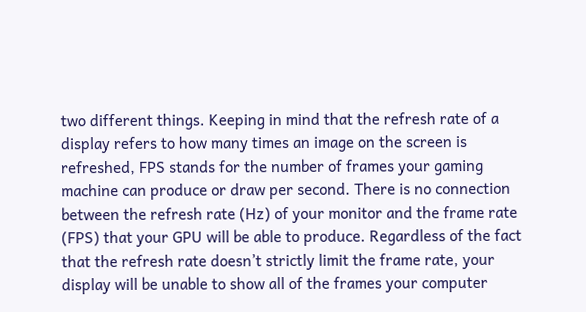two different things. Keeping in mind that the refresh rate of a display refers to how many times an image on the screen is refreshed, FPS stands for the number of frames your gaming machine can produce or draw per second. There is no connection between the refresh rate (Hz) of your monitor and the frame rate (FPS) that your GPU will be able to produce. Regardless of the fact that the refresh rate doesn’t strictly limit the frame rate, your display will be unable to show all of the frames your computer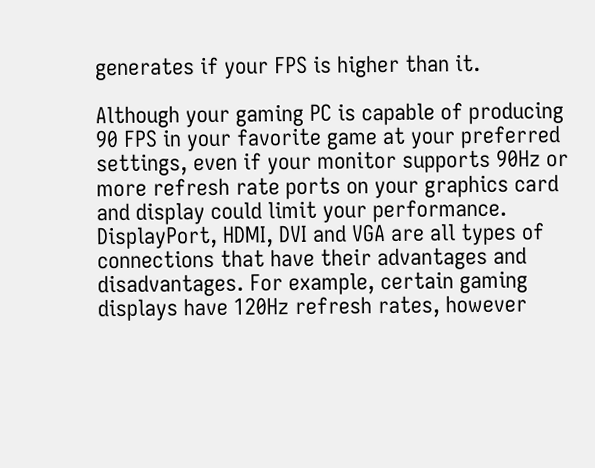generates if your FPS is higher than it.

Although your gaming PC is capable of producing 90 FPS in your favorite game at your preferred settings, even if your monitor supports 90Hz or more refresh rate ports on your graphics card and display could limit your performance. DisplayPort, HDMI, DVI and VGA are all types of connections that have their advantages and disadvantages. For example, certain gaming displays have 120Hz refresh rates, however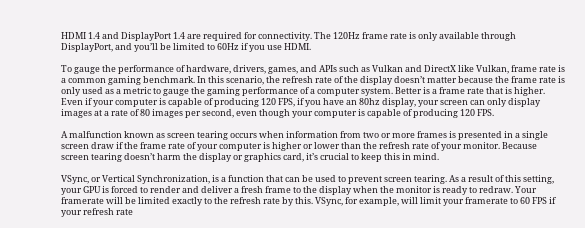HDMI 1.4 and DisplayPort 1.4 are required for connectivity. The 120Hz frame rate is only available through DisplayPort, and you’ll be limited to 60Hz if you use HDMI.

To gauge the performance of hardware, drivers, games, and APIs such as Vulkan and DirectX like Vulkan, frame rate is a common gaming benchmark. In this scenario, the refresh rate of the display doesn’t matter because the frame rate is only used as a metric to gauge the gaming performance of a computer system. Better is a frame rate that is higher. Even if your computer is capable of producing 120 FPS, if you have an 80hz display, your screen can only display images at a rate of 80 images per second, even though your computer is capable of producing 120 FPS.

A malfunction known as screen tearing occurs when information from two or more frames is presented in a single screen draw if the frame rate of your computer is higher or lower than the refresh rate of your monitor. Because screen tearing doesn’t harm the display or graphics card, it’s crucial to keep this in mind.

VSync, or Vertical Synchronization, is a function that can be used to prevent screen tearing. As a result of this setting, your GPU is forced to render and deliver a fresh frame to the display when the monitor is ready to redraw. Your framerate will be limited exactly to the refresh rate by this. VSync, for example, will limit your framerate to 60 FPS if your refresh rate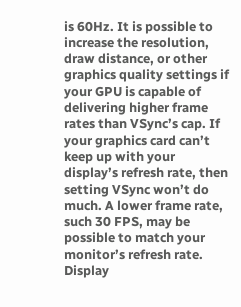is 60Hz. It is possible to increase the resolution, draw distance, or other graphics quality settings if your GPU is capable of delivering higher frame rates than VSync’s cap. If your graphics card can’t keep up with your display’s refresh rate, then setting VSync won’t do much. A lower frame rate, such 30 FPS, may be possible to match your monitor’s refresh rate. Display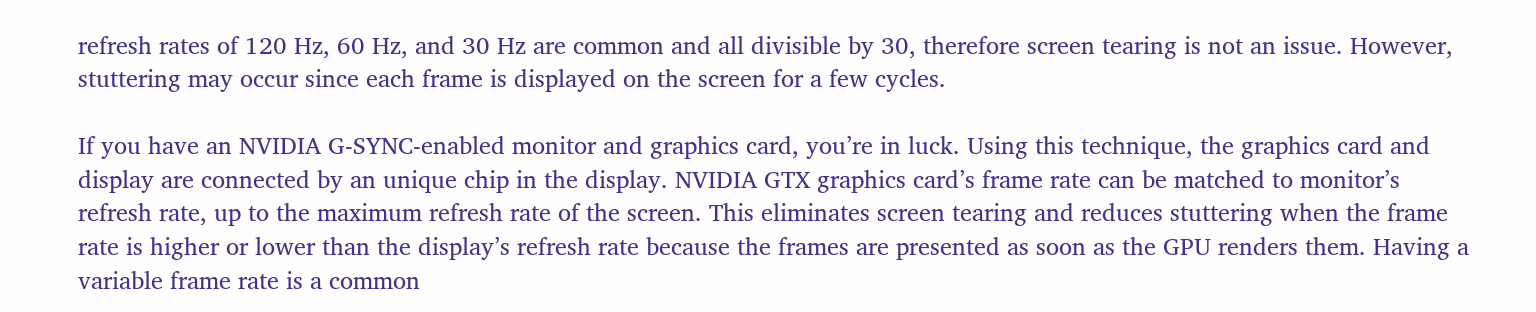refresh rates of 120 Hz, 60 Hz, and 30 Hz are common and all divisible by 30, therefore screen tearing is not an issue. However, stuttering may occur since each frame is displayed on the screen for a few cycles.

If you have an NVIDIA G-SYNC-enabled monitor and graphics card, you’re in luck. Using this technique, the graphics card and display are connected by an unique chip in the display. NVIDIA GTX graphics card’s frame rate can be matched to monitor’s refresh rate, up to the maximum refresh rate of the screen. This eliminates screen tearing and reduces stuttering when the frame rate is higher or lower than the display’s refresh rate because the frames are presented as soon as the GPU renders them. Having a variable frame rate is a common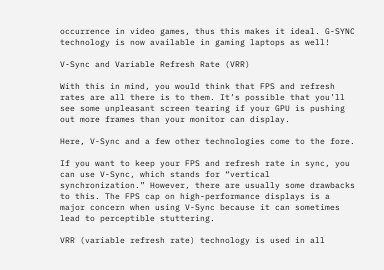occurrence in video games, thus this makes it ideal. G-SYNC technology is now available in gaming laptops as well!

V-Sync and Variable Refresh Rate (VRR)

With this in mind, you would think that FPS and refresh rates are all there is to them. It’s possible that you’ll see some unpleasant screen tearing if your GPU is pushing out more frames than your monitor can display.

Here, V-Sync and a few other technologies come to the fore.

If you want to keep your FPS and refresh rate in sync, you can use V-Sync, which stands for “vertical synchronization.” However, there are usually some drawbacks to this. The FPS cap on high-performance displays is a major concern when using V-Sync because it can sometimes lead to perceptible stuttering.

VRR (variable refresh rate) technology is used in all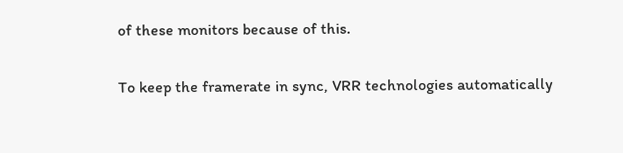of these monitors because of this.

To keep the framerate in sync, VRR technologies automatically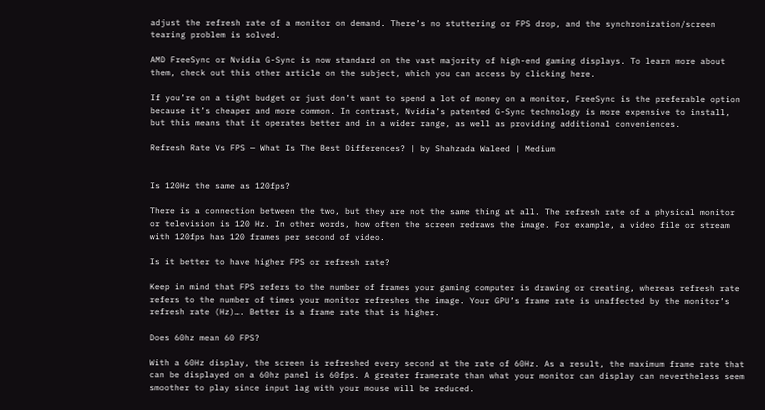adjust the refresh rate of a monitor on demand. There’s no stuttering or FPS drop, and the synchronization/screen tearing problem is solved.

AMD FreeSync or Nvidia G-Sync is now standard on the vast majority of high-end gaming displays. To learn more about them, check out this other article on the subject, which you can access by clicking here.

If you’re on a tight budget or just don’t want to spend a lot of money on a monitor, FreeSync is the preferable option because it’s cheaper and more common. In contrast, Nvidia’s patented G-Sync technology is more expensive to install, but this means that it operates better and in a wider range, as well as providing additional conveniences.

Refresh Rate Vs FPS — What Is The Best Differences? | by Shahzada Waleed | Medium


Is 120Hz the same as 120fps?

There is a connection between the two, but they are not the same thing at all. The refresh rate of a physical monitor or television is 120 Hz. In other words, how often the screen redraws the image. For example, a video file or stream with 120fps has 120 frames per second of video.

Is it better to have higher FPS or refresh rate?

Keep in mind that FPS refers to the number of frames your gaming computer is drawing or creating, whereas refresh rate refers to the number of times your monitor refreshes the image. Your GPU’s frame rate is unaffected by the monitor’s refresh rate (Hz)…. Better is a frame rate that is higher.

Does 60hz mean 60 FPS?

With a 60Hz display, the screen is refreshed every second at the rate of 60Hz. As a result, the maximum frame rate that can be displayed on a 60hz panel is 60fps. A greater framerate than what your monitor can display can nevertheless seem smoother to play since input lag with your mouse will be reduced.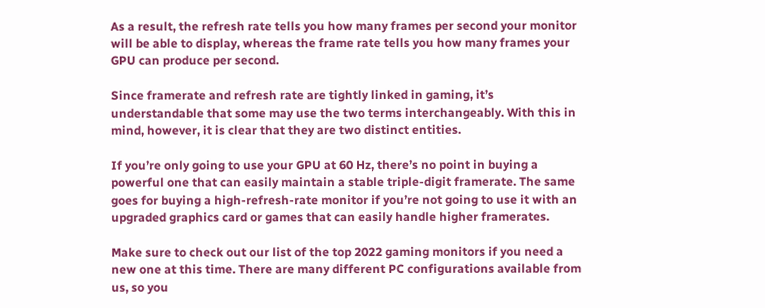As a result, the refresh rate tells you how many frames per second your monitor will be able to display, whereas the frame rate tells you how many frames your GPU can produce per second.

Since framerate and refresh rate are tightly linked in gaming, it’s understandable that some may use the two terms interchangeably. With this in mind, however, it is clear that they are two distinct entities.

If you’re only going to use your GPU at 60 Hz, there’s no point in buying a powerful one that can easily maintain a stable triple-digit framerate. The same goes for buying a high-refresh-rate monitor if you’re not going to use it with an upgraded graphics card or games that can easily handle higher framerates.

Make sure to check out our list of the top 2022 gaming monitors if you need a new one at this time. There are many different PC configurations available from us, so you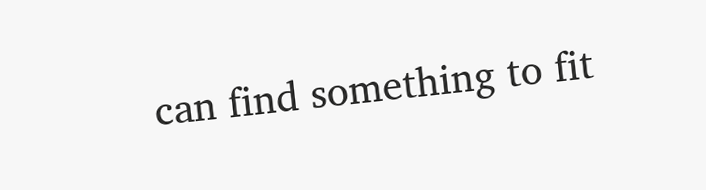can find something to fit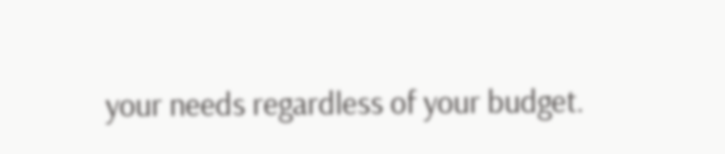your needs regardless of your budget.